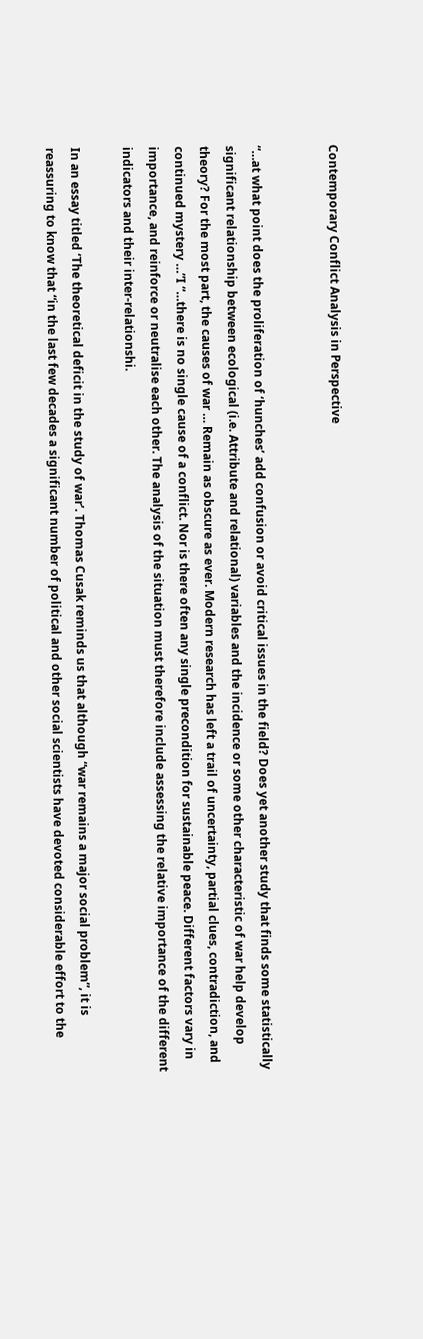Contemporary Conflict Analysis in Perspective


“…at what point does the proliferation of ‘hunches’ add confusion or avoid critical issues in the field? Does yet another study that finds some statistically significant relationship between ecological (i.e. Attribute and relational) variables and the incidence or some other characteristic of war help develop theory? For the most part, the causes of war … Remain as obscure as ever. Modern research has left a trail of uncertainty, partial clues, contradiction, and continued mystery …”I “…there is no single cause of a conflict. Nor is there often any single precondition for sustainable peace. Different factors vary in importance, and reinforce or neutralise each other. The analysis of the situation must therefore include assessing the relative importance of the different indicators and their inter-relationshi.

In an essay titled ‘The theoretical deficit in the study of war’. Thomas Cusak reminds us that although “war remains a major social problem”, it is reassuring to know that “in the last few decades a significant number of political and other social scientists have devoted considerable effort to the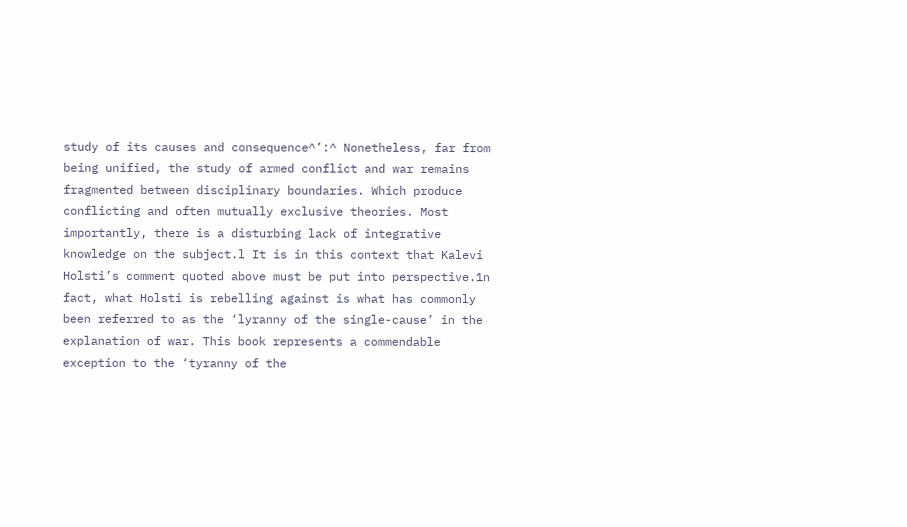study of its causes and consequence^’:^ Nonetheless, far from being unified, the study of armed conflict and war remains fragmented between disciplinary boundaries. Which produce conflicting and often mutually exclusive theories. Most importantly, there is a disturbing lack of integrative knowledge on the subject.l It is in this context that Kalevi Holsti’s comment quoted above must be put into perspective.1n fact, what Holsti is rebelling against is what has commonly been referred to as the ‘lyranny of the single-cause’ in the explanation of war. This book represents a commendable exception to the ‘tyranny of the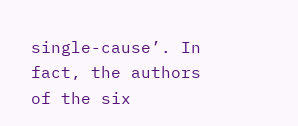single-cause’. In fact, the authors of the six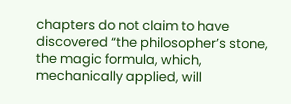chapters do not claim to have discovered “the philosopher’s stone, the magic formula, which, mechanically applied, will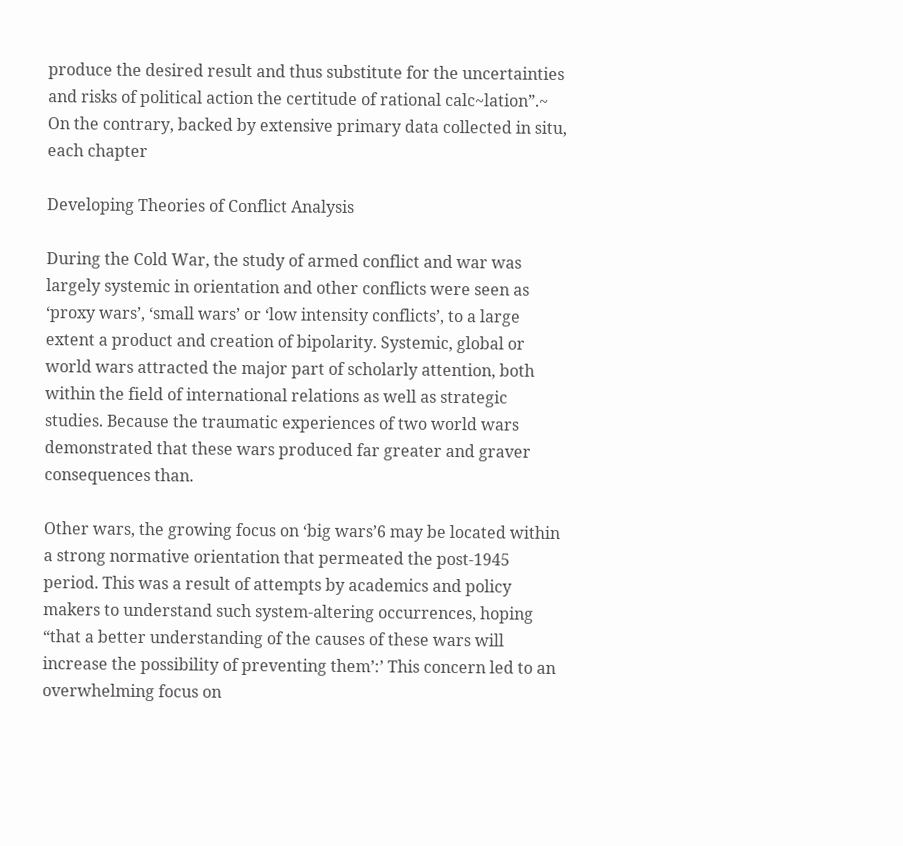produce the desired result and thus substitute for the uncertainties and risks of political action the certitude of rational calc~lation”.~ On the contrary, backed by extensive primary data collected in situ, each chapter

Developing Theories of Conflict Analysis

During the Cold War, the study of armed conflict and war was largely systemic in orientation and other conflicts were seen as ‘proxy wars’, ‘small wars’ or ‘low intensity conflicts’, to a large extent a product and creation of bipolarity. Systemic, global or world wars attracted the major part of scholarly attention, both within the field of international relations as well as strategic studies. Because the traumatic experiences of two world wars demonstrated that these wars produced far greater and graver consequences than.

Other wars, the growing focus on ‘big wars’6 may be located within a strong normative orientation that permeated the post-1945 period. This was a result of attempts by academics and policy makers to understand such system-altering occurrences, hoping “that a better understanding of the causes of these wars will increase the possibility of preventing them’:’ This concern led to an overwhelming focus on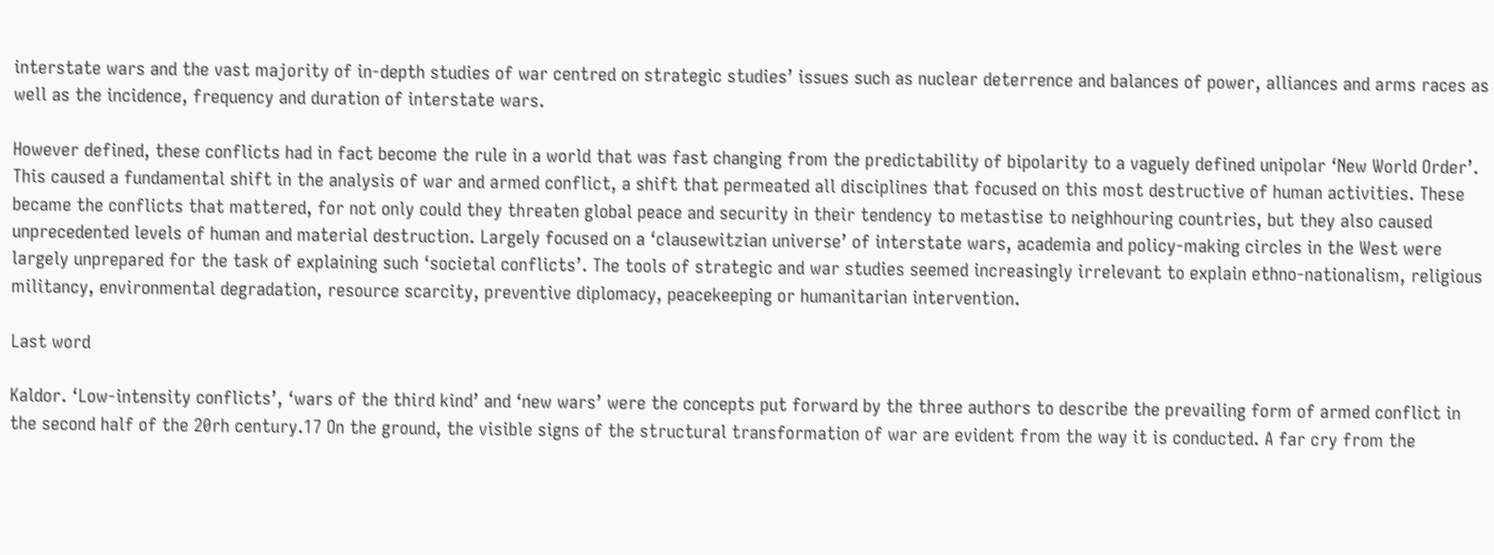interstate wars and the vast majority of in-depth studies of war centred on strategic studies’ issues such as nuclear deterrence and balances of power, alliances and arms races as well as the incidence, frequency and duration of interstate wars.

However defined, these conflicts had in fact become the rule in a world that was fast changing from the predictability of bipolarity to a vaguely defined unipolar ‘New World Order’. This caused a fundamental shift in the analysis of war and armed conflict, a shift that permeated all disciplines that focused on this most destructive of human activities. These became the conflicts that mattered, for not only could they threaten global peace and security in their tendency to metastise to neighhouring countries, but they also caused unprecedented levels of human and material destruction. Largely focused on a ‘clausewitzian universe’ of interstate wars, academia and policy-making circles in the West were largely unprepared for the task of explaining such ‘societal conflicts’. The tools of strategic and war studies seemed increasingly irrelevant to explain ethno-nationalism, religious militancy, environmental degradation, resource scarcity, preventive diplomacy, peacekeeping or humanitarian intervention.

Last word

Kaldor. ‘Low-intensity conflicts’, ‘wars of the third kind’ and ‘new wars’ were the concepts put forward by the three authors to describe the prevailing form of armed conflict in the second half of the 20rh century.17 On the ground, the visible signs of the structural transformation of war are evident from the way it is conducted. A far cry from the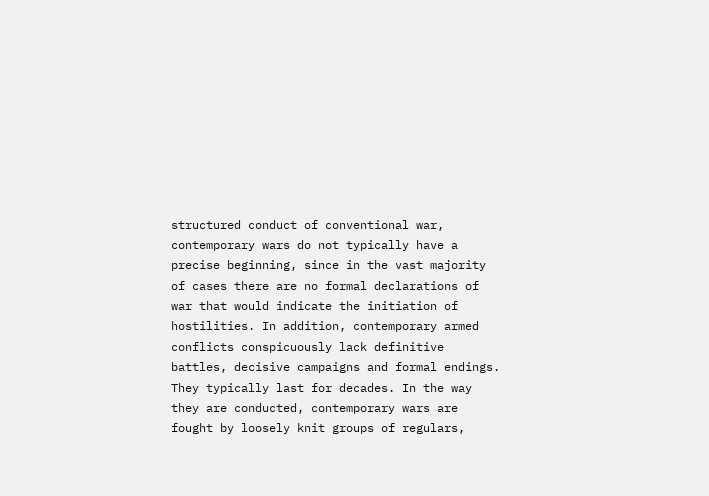structured conduct of conventional war, contemporary wars do not typically have a precise beginning, since in the vast majority of cases there are no formal declarations of war that would indicate the initiation of hostilities. In addition, contemporary armed conflicts conspicuously lack definitive battles, decisive campaigns and formal endings. They typically last for decades. In the way they are conducted, contemporary wars are fought by loosely knit groups of regulars,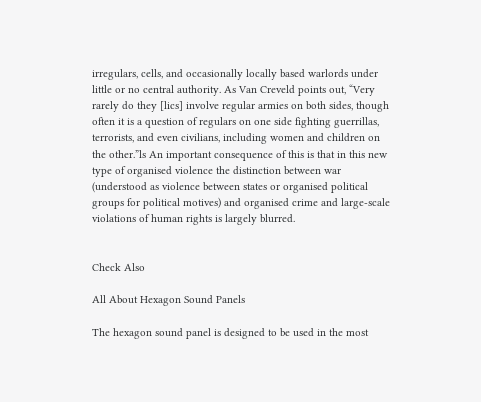irregulars, cells, and occasionally locally based warlords under little or no central authority. As Van Creveld points out, “Very rarely do they [lics] involve regular armies on both sides, though often it is a question of regulars on one side fighting guerrillas, terrorists, and even civilians, including women and children on the other.”ls An important consequence of this is that in this new type of organised violence the distinction between war (understood as violence between states or organised political groups for political motives) and organised crime and large-scale violations of human rights is largely blurred.


Check Also

All About Hexagon Sound Panels

The hexagon sound panel is designed to be used in the most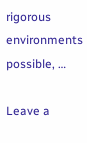rigorous environments possible, …

Leave a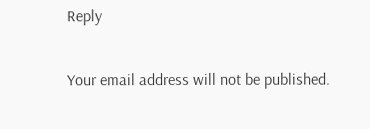Reply

Your email address will not be published.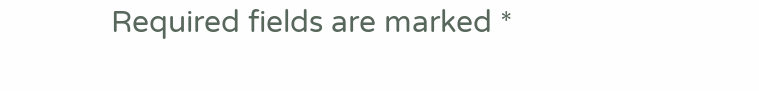Required fields are marked *